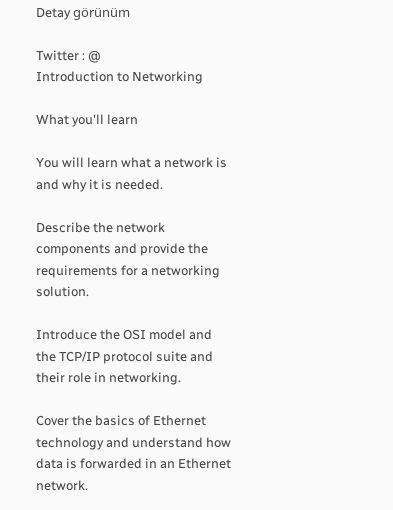Detay görünüm

Twitter : @
Introduction to Networking

What you'll learn

You will learn what a network is and why it is needed.

Describe the network components and provide the requirements for a networking solution.

Introduce the OSI model and the TCP/IP protocol suite and their role in networking.

Cover the basics of Ethernet technology and understand how data is forwarded in an Ethernet network.